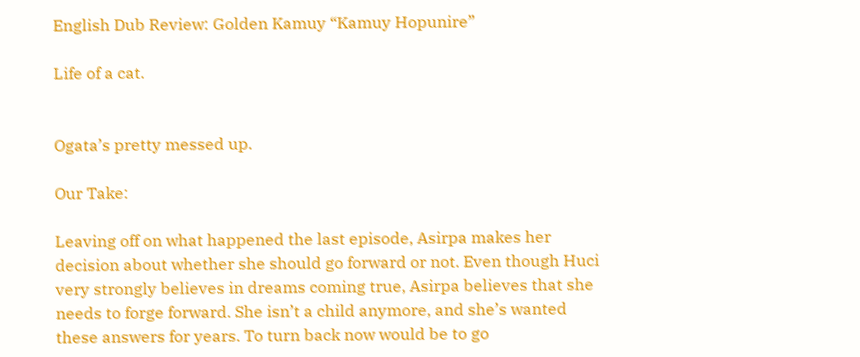English Dub Review: Golden Kamuy “Kamuy Hopunire”

Life of a cat.


Ogata’s pretty messed up.

Our Take:

Leaving off on what happened the last episode, Asirpa makes her decision about whether she should go forward or not. Even though Huci very strongly believes in dreams coming true, Asirpa believes that she needs to forge forward. She isn’t a child anymore, and she’s wanted these answers for years. To turn back now would be to go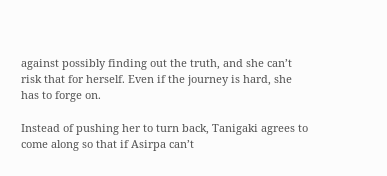against possibly finding out the truth, and she can’t risk that for herself. Even if the journey is hard, she has to forge on.

Instead of pushing her to turn back, Tanigaki agrees to come along so that if Asirpa can’t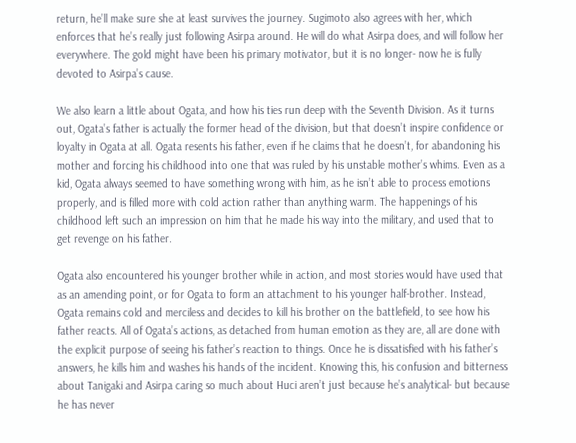return, he’ll make sure she at least survives the journey. Sugimoto also agrees with her, which enforces that he’s really just following Asirpa around. He will do what Asirpa does, and will follow her everywhere. The gold might have been his primary motivator, but it is no longer- now he is fully devoted to Asirpa’s cause.

We also learn a little about Ogata, and how his ties run deep with the Seventh Division. As it turns out, Ogata’s father is actually the former head of the division, but that doesn’t inspire confidence or loyalty in Ogata at all. Ogata resents his father, even if he claims that he doesn’t, for abandoning his mother and forcing his childhood into one that was ruled by his unstable mother’s whims. Even as a kid, Ogata always seemed to have something wrong with him, as he isn’t able to process emotions properly, and is filled more with cold action rather than anything warm. The happenings of his childhood left such an impression on him that he made his way into the military, and used that to get revenge on his father.

Ogata also encountered his younger brother while in action, and most stories would have used that as an amending point, or for Ogata to form an attachment to his younger half-brother. Instead, Ogata remains cold and merciless and decides to kill his brother on the battlefield, to see how his father reacts. All of Ogata’s actions, as detached from human emotion as they are, all are done with the explicit purpose of seeing his father’s reaction to things. Once he is dissatisfied with his father’s answers, he kills him and washes his hands of the incident. Knowing this, his confusion and bitterness about Tanigaki and Asirpa caring so much about Huci aren’t just because he’s analytical- but because he has never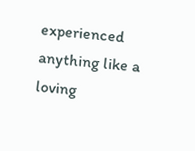experienced anything like a loving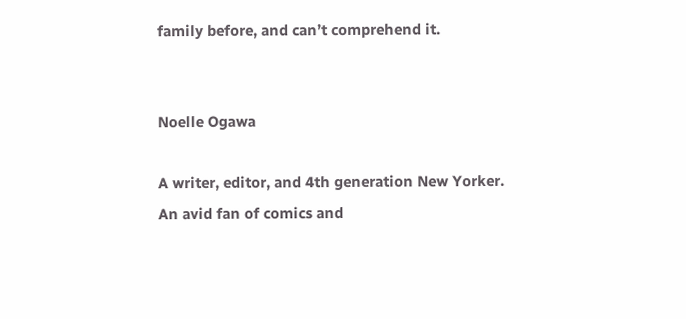family before, and can’t comprehend it.


Noelle Ogawa

A writer, editor, and 4th generation New Yorker. An avid fan of comics and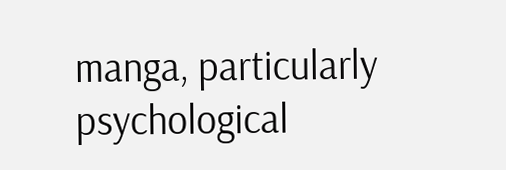manga, particularly psychological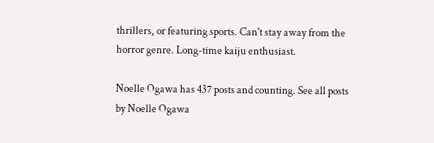thrillers, or featuring sports. Can't stay away from the horror genre. Long-time kaiju enthusiast.

Noelle Ogawa has 437 posts and counting. See all posts by Noelle Ogawa